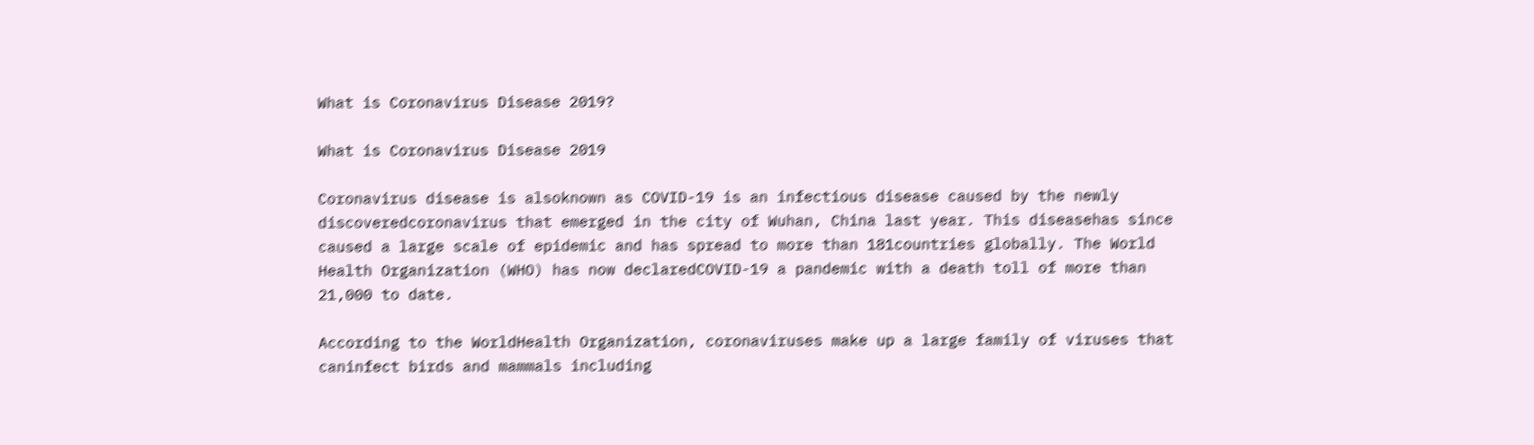What is Coronavirus Disease 2019?

What is Coronavirus Disease 2019

Coronavirus disease is alsoknown as COVID-19 is an infectious disease caused by the newly discoveredcoronavirus that emerged in the city of Wuhan, China last year. This diseasehas since caused a large scale of epidemic and has spread to more than 181countries globally. The World Health Organization (WHO) has now declaredCOVID-19 a pandemic with a death toll of more than 21,000 to date.

According to the WorldHealth Organization, coronaviruses make up a large family of viruses that caninfect birds and mammals including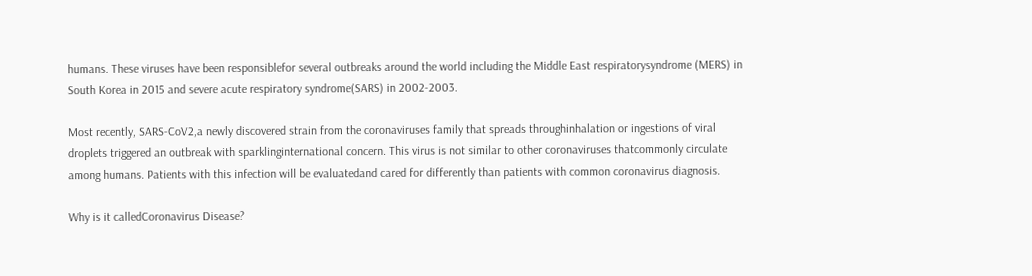humans. These viruses have been responsiblefor several outbreaks around the world including the Middle East respiratorysyndrome (MERS) in South Korea in 2015 and severe acute respiratory syndrome(SARS) in 2002-2003.

Most recently, SARS-CoV2,a newly discovered strain from the coronaviruses family that spreads throughinhalation or ingestions of viral droplets triggered an outbreak with sparklinginternational concern. This virus is not similar to other coronaviruses thatcommonly circulate among humans. Patients with this infection will be evaluatedand cared for differently than patients with common coronavirus diagnosis.

Why is it calledCoronavirus Disease?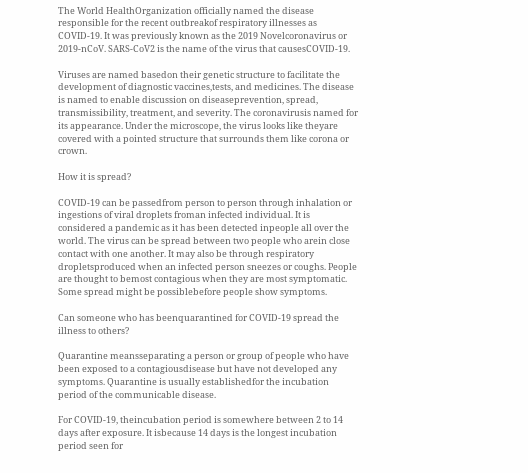The World HealthOrganization officially named the disease responsible for the recent outbreakof respiratory illnesses as COVID-19. It was previously known as the 2019 Novelcoronavirus or 2019-nCoV. SARS-CoV2 is the name of the virus that causesCOVID-19.

Viruses are named basedon their genetic structure to facilitate the development of diagnostic vaccines,tests, and medicines. The disease is named to enable discussion on diseaseprevention, spread, transmissibility, treatment, and severity. The coronavirusis named for its appearance. Under the microscope, the virus looks like theyare covered with a pointed structure that surrounds them like corona or crown.

How it is spread?

COVID-19 can be passedfrom person to person through inhalation or ingestions of viral droplets froman infected individual. It is considered a pandemic as it has been detected inpeople all over the world. The virus can be spread between two people who arein close contact with one another. It may also be through respiratory dropletsproduced when an infected person sneezes or coughs. People are thought to bemost contagious when they are most symptomatic. Some spread might be possiblebefore people show symptoms.

Can someone who has beenquarantined for COVID-19 spread the illness to others?

Quarantine meansseparating a person or group of people who have been exposed to a contagiousdisease but have not developed any symptoms. Quarantine is usually establishedfor the incubation period of the communicable disease.

For COVID-19, theincubation period is somewhere between 2 to 14 days after exposure. It isbecause 14 days is the longest incubation period seen for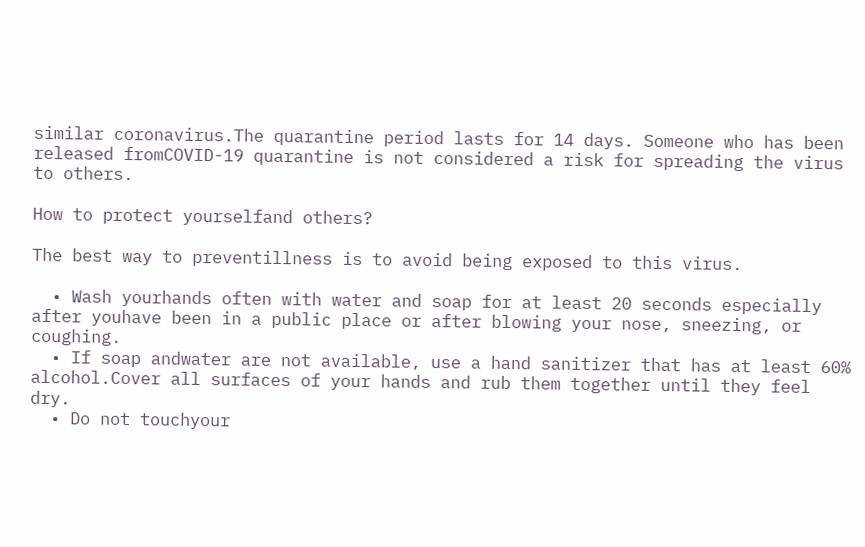similar coronavirus.The quarantine period lasts for 14 days. Someone who has been released fromCOVID-19 quarantine is not considered a risk for spreading the virus to others.

How to protect yourselfand others?

The best way to preventillness is to avoid being exposed to this virus.

  • Wash yourhands often with water and soap for at least 20 seconds especially after youhave been in a public place or after blowing your nose, sneezing, or coughing.
  • If soap andwater are not available, use a hand sanitizer that has at least 60% alcohol.Cover all surfaces of your hands and rub them together until they feel dry.
  • Do not touchyour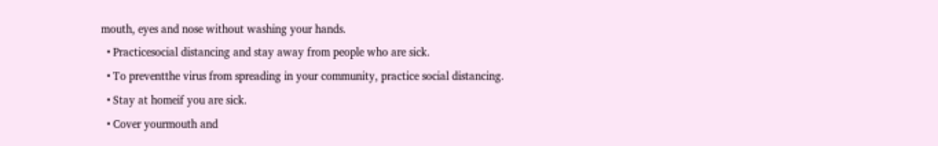mouth, eyes and nose without washing your hands.
  • Practicesocial distancing and stay away from people who are sick.
  • To preventthe virus from spreading in your community, practice social distancing.
  • Stay at homeif you are sick.
  • Cover yourmouth and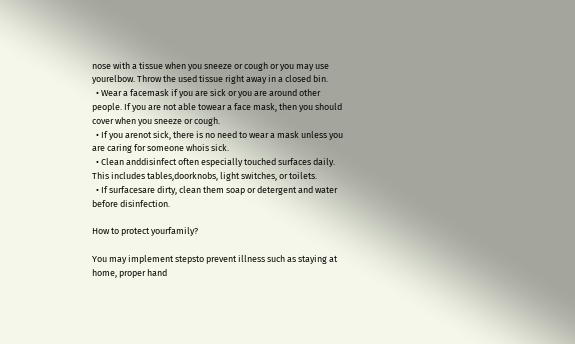nose with a tissue when you sneeze or cough or you may use yourelbow. Throw the used tissue right away in a closed bin.
  • Wear a facemask if you are sick or you are around other people. If you are not able towear a face mask, then you should cover when you sneeze or cough.
  • If you arenot sick, there is no need to wear a mask unless you are caring for someone whois sick.
  • Clean anddisinfect often especially touched surfaces daily. This includes tables,doorknobs, light switches, or toilets.
  • If surfacesare dirty, clean them soap or detergent and water before disinfection.

How to protect yourfamily?

You may implement stepsto prevent illness such as staying at home, proper hand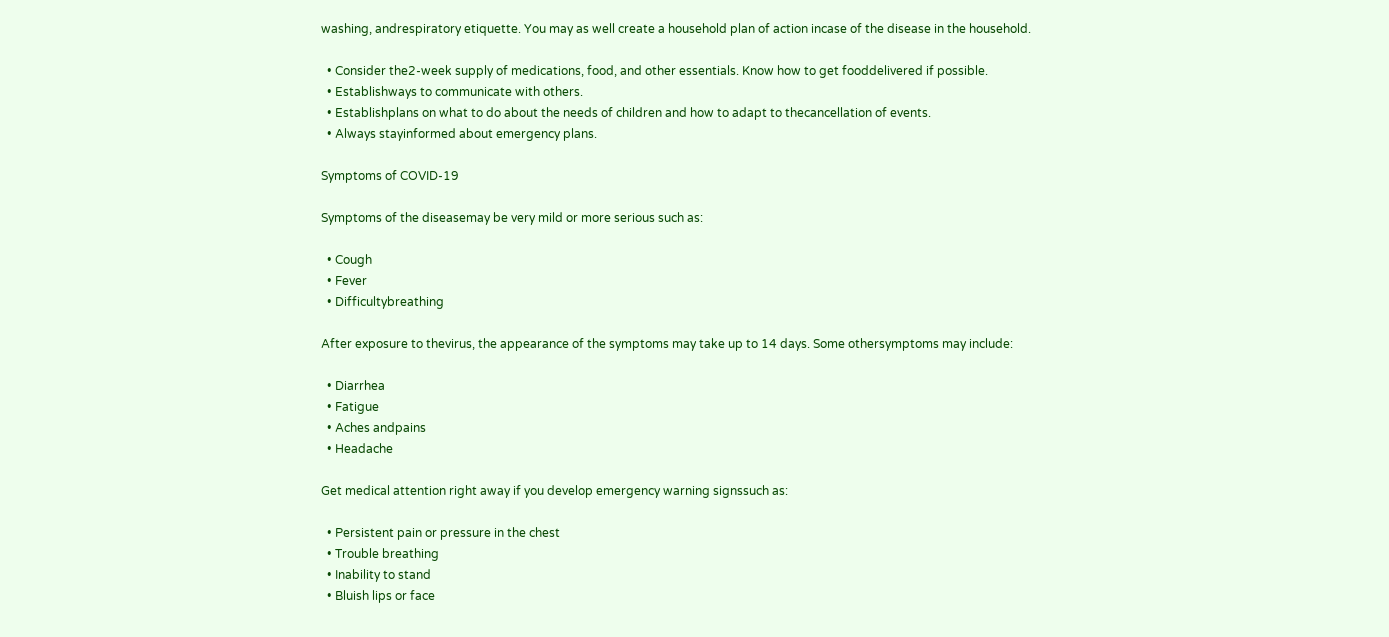washing, andrespiratory etiquette. You may as well create a household plan of action incase of the disease in the household.

  • Consider the2-week supply of medications, food, and other essentials. Know how to get fooddelivered if possible.
  • Establishways to communicate with others.
  • Establishplans on what to do about the needs of children and how to adapt to thecancellation of events.
  • Always stayinformed about emergency plans.

Symptoms of COVID-19

Symptoms of the diseasemay be very mild or more serious such as:

  • Cough
  • Fever
  • Difficultybreathing

After exposure to thevirus, the appearance of the symptoms may take up to 14 days. Some othersymptoms may include:

  • Diarrhea
  • Fatigue
  • Aches andpains
  • Headache

Get medical attention right away if you develop emergency warning signssuch as:

  • Persistent pain or pressure in the chest
  • Trouble breathing
  • Inability to stand
  • Bluish lips or face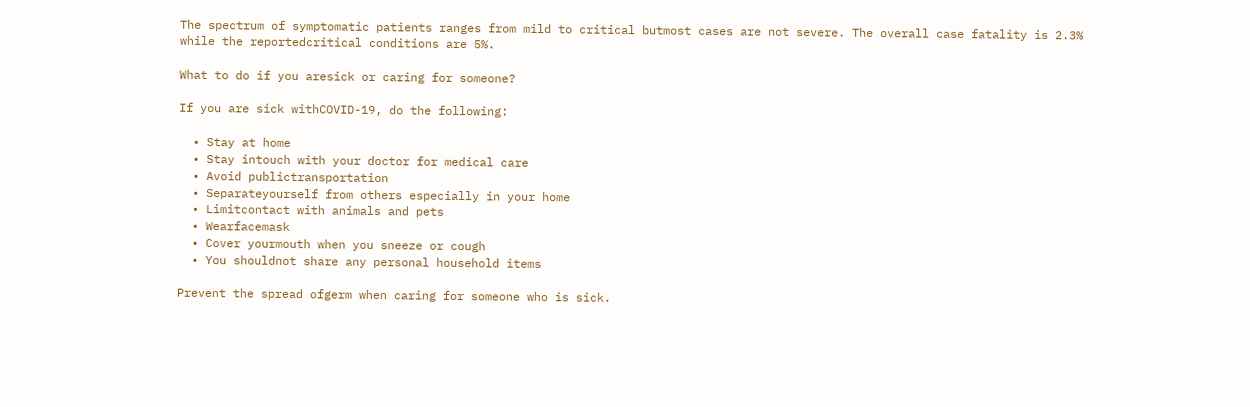The spectrum of symptomatic patients ranges from mild to critical butmost cases are not severe. The overall case fatality is 2.3% while the reportedcritical conditions are 5%.

What to do if you aresick or caring for someone?

If you are sick withCOVID-19, do the following:

  • Stay at home
  • Stay intouch with your doctor for medical care
  • Avoid publictransportation
  • Separateyourself from others especially in your home
  • Limitcontact with animals and pets
  • Wearfacemask
  • Cover yourmouth when you sneeze or cough
  • You shouldnot share any personal household items

Prevent the spread ofgerm when caring for someone who is sick.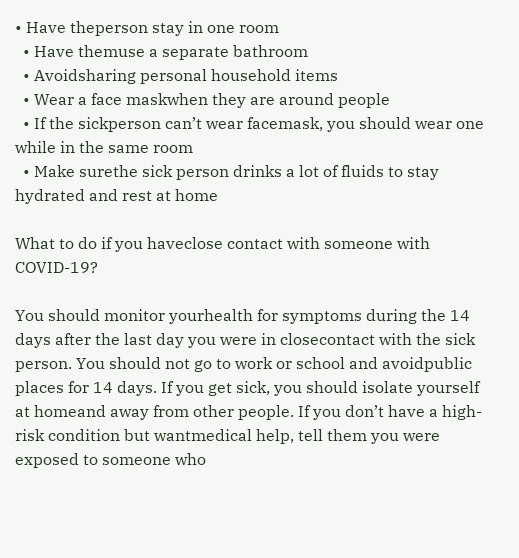• Have theperson stay in one room
  • Have themuse a separate bathroom
  • Avoidsharing personal household items
  • Wear a face maskwhen they are around people
  • If the sickperson can’t wear facemask, you should wear one while in the same room
  • Make surethe sick person drinks a lot of fluids to stay hydrated and rest at home

What to do if you haveclose contact with someone with COVID-19?

You should monitor yourhealth for symptoms during the 14 days after the last day you were in closecontact with the sick person. You should not go to work or school and avoidpublic places for 14 days. If you get sick, you should isolate yourself at homeand away from other people. If you don’t have a high-risk condition but wantmedical help, tell them you were exposed to someone who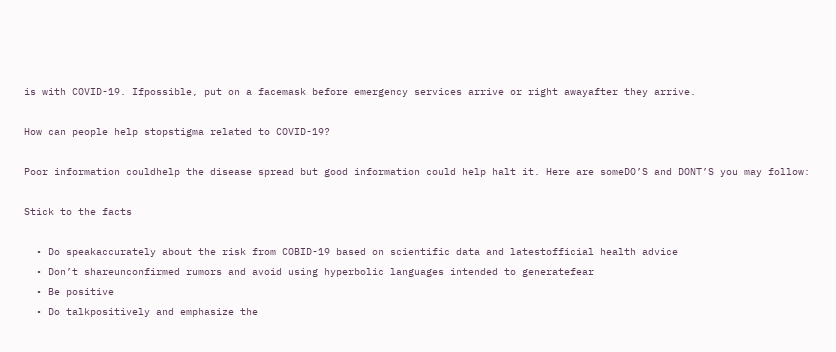is with COVID-19. Ifpossible, put on a facemask before emergency services arrive or right awayafter they arrive.

How can people help stopstigma related to COVID-19?

Poor information couldhelp the disease spread but good information could help halt it. Here are someDO’S and DONT’S you may follow:

Stick to the facts

  • Do speakaccurately about the risk from COBID-19 based on scientific data and latestofficial health advice
  • Don’t shareunconfirmed rumors and avoid using hyperbolic languages intended to generatefear
  • Be positive
  • Do talkpositively and emphasize the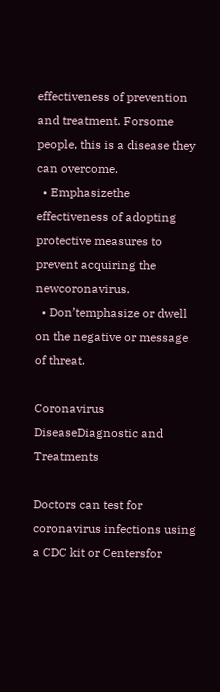effectiveness of prevention and treatment. Forsome people, this is a disease they can overcome.
  • Emphasizethe effectiveness of adopting protective measures to prevent acquiring the newcoronavirus.
  • Don’temphasize or dwell on the negative or message of threat.

Coronavirus DiseaseDiagnostic and Treatments

Doctors can test for coronavirus infections using a CDC kit or Centersfor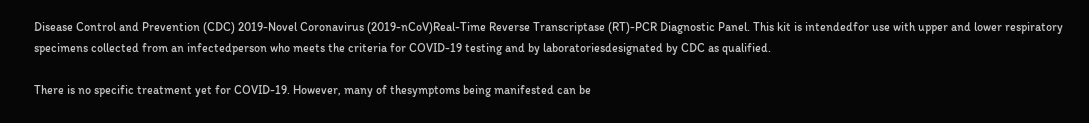Disease Control and Prevention (CDC) 2019-Novel Coronavirus (2019-nCoV)Real-Time Reverse Transcriptase (RT)-PCR Diagnostic Panel. This kit is intendedfor use with upper and lower respiratory specimens collected from an infectedperson who meets the criteria for COVID-19 testing and by laboratoriesdesignated by CDC as qualified.

There is no specific treatment yet for COVID-19. However, many of thesymptoms being manifested can be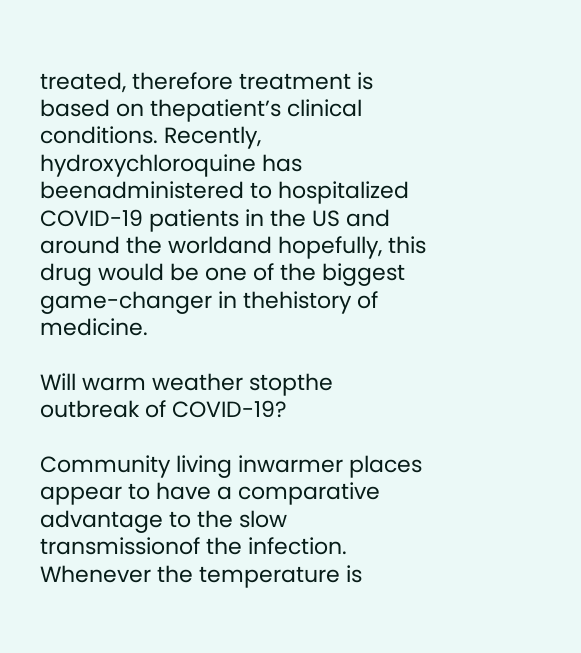treated, therefore treatment is based on thepatient’s clinical conditions. Recently, hydroxychloroquine has beenadministered to hospitalized COVID-19 patients in the US and around the worldand hopefully, this drug would be one of the biggest game-changer in thehistory of medicine.

Will warm weather stopthe outbreak of COVID-19?

Community living inwarmer places appear to have a comparative advantage to the slow transmissionof the infection. Whenever the temperature is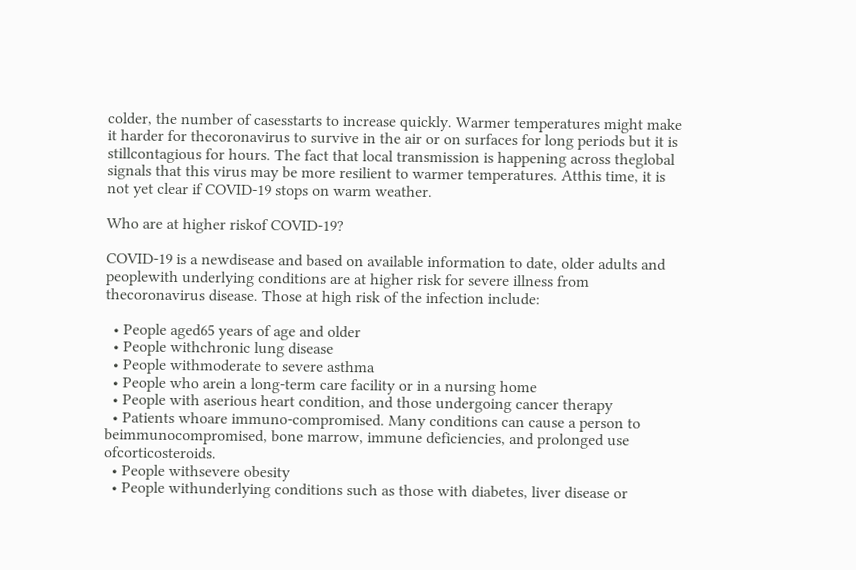colder, the number of casesstarts to increase quickly. Warmer temperatures might make it harder for thecoronavirus to survive in the air or on surfaces for long periods but it is stillcontagious for hours. The fact that local transmission is happening across theglobal signals that this virus may be more resilient to warmer temperatures. Atthis time, it is not yet clear if COVID-19 stops on warm weather.

Who are at higher riskof COVID-19?

COVID-19 is a newdisease and based on available information to date, older adults and peoplewith underlying conditions are at higher risk for severe illness from thecoronavirus disease. Those at high risk of the infection include:

  • People aged65 years of age and older
  • People withchronic lung disease
  • People withmoderate to severe asthma
  • People who arein a long-term care facility or in a nursing home
  • People with aserious heart condition, and those undergoing cancer therapy
  • Patients whoare immuno-compromised. Many conditions can cause a person to beimmunocompromised, bone marrow, immune deficiencies, and prolonged use ofcorticosteroids.
  • People withsevere obesity
  • People withunderlying conditions such as those with diabetes, liver disease or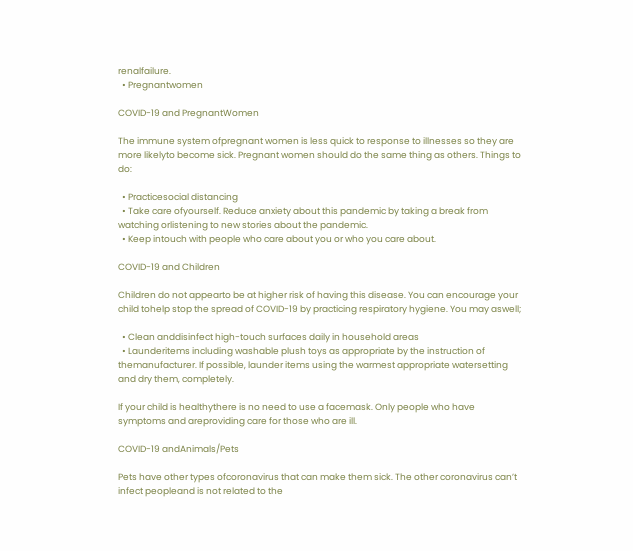renalfailure.
  • Pregnantwomen

COVID-19 and PregnantWomen

The immune system ofpregnant women is less quick to response to illnesses so they are more likelyto become sick. Pregnant women should do the same thing as others. Things to do:

  • Practicesocial distancing
  • Take care ofyourself. Reduce anxiety about this pandemic by taking a break from watching orlistening to new stories about the pandemic.
  • Keep intouch with people who care about you or who you care about.

COVID-19 and Children

Children do not appearto be at higher risk of having this disease. You can encourage your child tohelp stop the spread of COVID-19 by practicing respiratory hygiene. You may aswell;

  • Clean anddisinfect high-touch surfaces daily in household areas
  • Launderitems including washable plush toys as appropriate by the instruction of themanufacturer. If possible, launder items using the warmest appropriate watersetting and dry them, completely.

If your child is healthythere is no need to use a facemask. Only people who have symptoms and areproviding care for those who are ill.

COVID-19 andAnimals/Pets

Pets have other types ofcoronavirus that can make them sick. The other coronavirus can’t infect peopleand is not related to the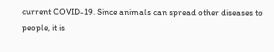current COVID-19. Since animals can spread other diseases to people, it is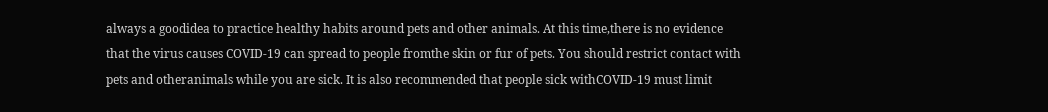always a goodidea to practice healthy habits around pets and other animals. At this time,there is no evidence that the virus causes COVID-19 can spread to people fromthe skin or fur of pets. You should restrict contact with pets and otheranimals while you are sick. It is also recommended that people sick withCOVID-19 must limit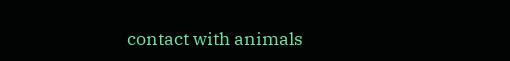contact with animals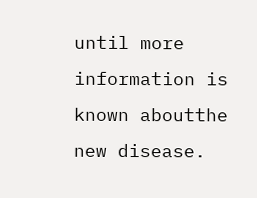until more information is known aboutthe new disease.